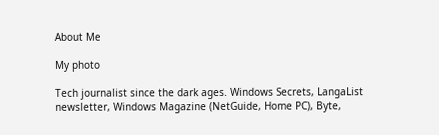About Me

My photo

Tech journalist since the dark ages. Windows Secrets, LangaList newsletter, Windows Magazine (NetGuide, Home PC), Byte,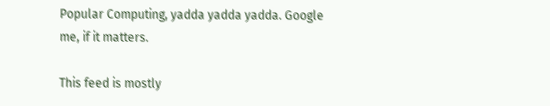Popular Computing, yadda yadda yadda. Google me, if it matters.

This feed is mostly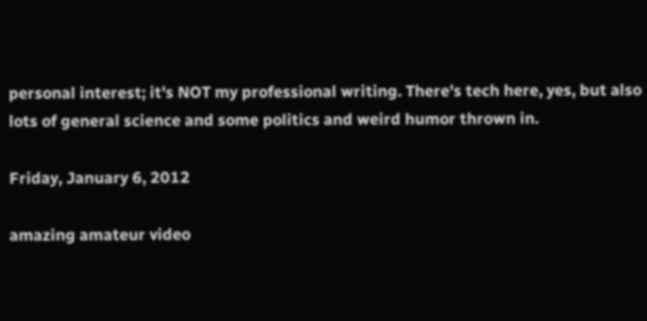personal interest; it's NOT my professional writing. There's tech here, yes, but also lots of general science and some politics and weird humor thrown in.

Friday, January 6, 2012

amazing amateur video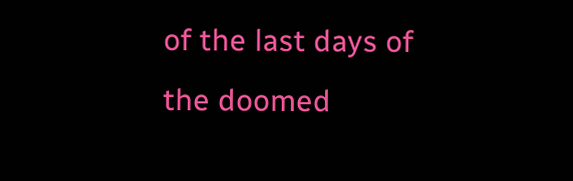of the last days of the doomed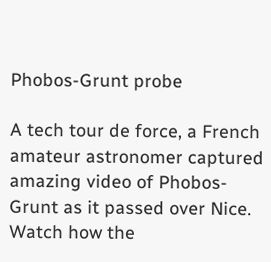Phobos-Grunt probe

A tech tour de force, a French amateur astronomer captured amazing video of Phobos-Grunt as it passed over Nice. Watch how the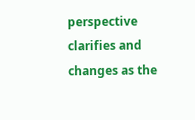perspective clarifies and changes as the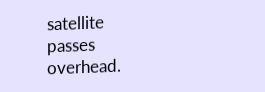satellite passes overhead.